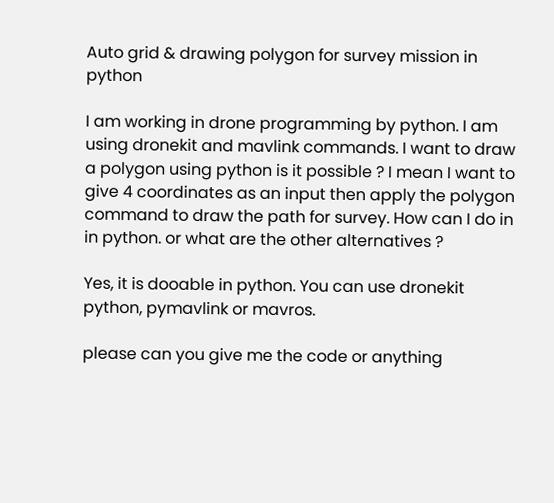Auto grid & drawing polygon for survey mission in python

I am working in drone programming by python. I am using dronekit and mavlink commands. I want to draw a polygon using python is it possible ? I mean I want to give 4 coordinates as an input then apply the polygon command to draw the path for survey. How can I do in in python. or what are the other alternatives ?

Yes, it is dooable in python. You can use dronekit python, pymavlink or mavros.

please can you give me the code or anything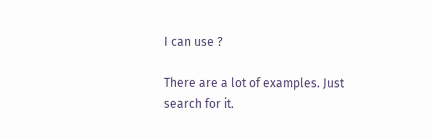I can use ?

There are a lot of examples. Just search for it.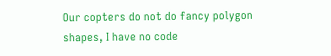Our copters do not do fancy polygon shapes, I have no code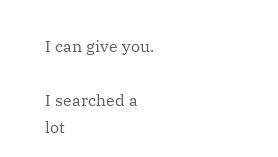I can give you.

I searched a lot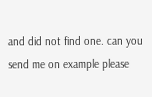and did not find one. can you send me on example please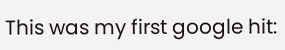This was my first google hit: